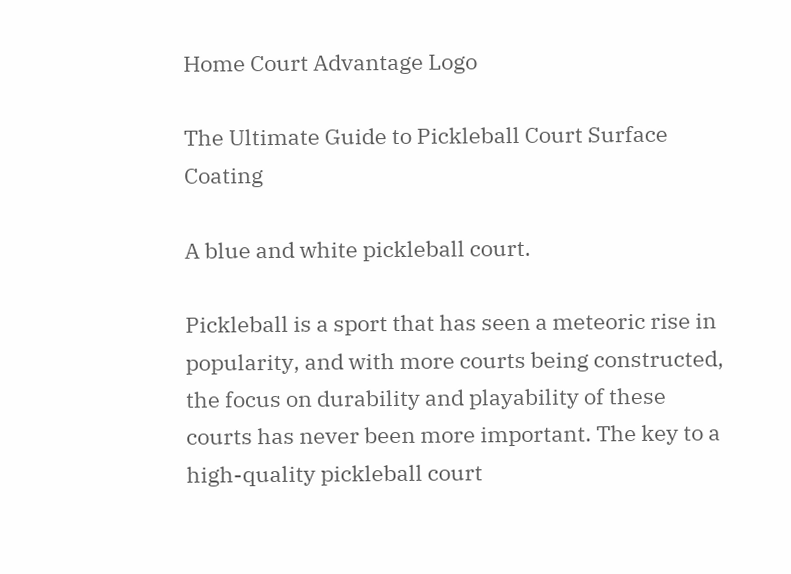Home Court Advantage Logo

The Ultimate Guide to Pickleball Court Surface Coating

A blue and white pickleball court.

Pickleball is a sport that has seen a meteoric rise in popularity, and with more courts being constructed, the focus on durability and playability of these courts has never been more important. The key to a high-quality pickleball court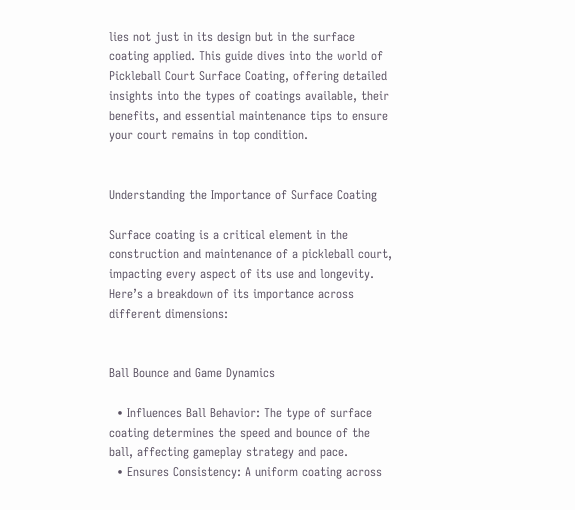lies not just in its design but in the surface coating applied. This guide dives into the world of Pickleball Court Surface Coating, offering detailed insights into the types of coatings available, their benefits, and essential maintenance tips to ensure your court remains in top condition.


Understanding the Importance of Surface Coating

Surface coating is a critical element in the construction and maintenance of a pickleball court, impacting every aspect of its use and longevity. Here’s a breakdown of its importance across different dimensions:


Ball Bounce and Game Dynamics

  • Influences Ball Behavior: The type of surface coating determines the speed and bounce of the ball, affecting gameplay strategy and pace.
  • Ensures Consistency: A uniform coating across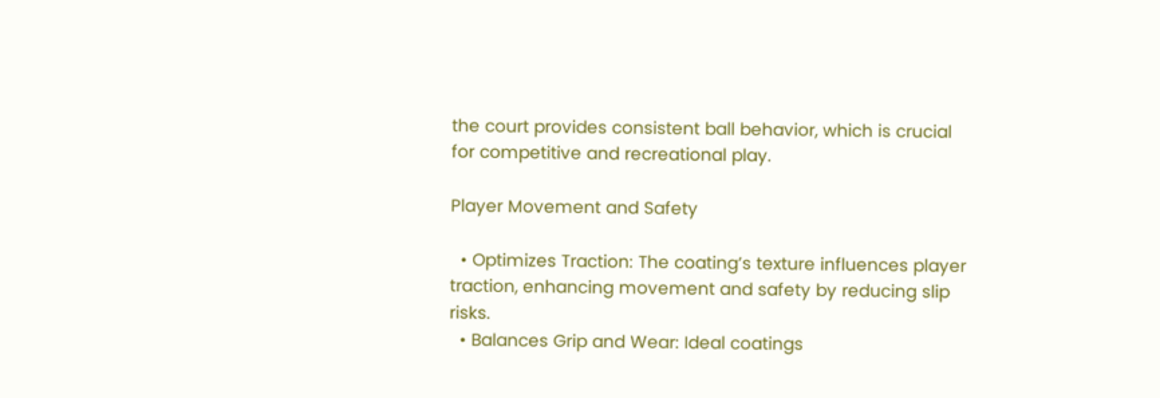the court provides consistent ball behavior, which is crucial for competitive and recreational play.

Player Movement and Safety

  • Optimizes Traction: The coating’s texture influences player traction, enhancing movement and safety by reducing slip risks.
  • Balances Grip and Wear: Ideal coatings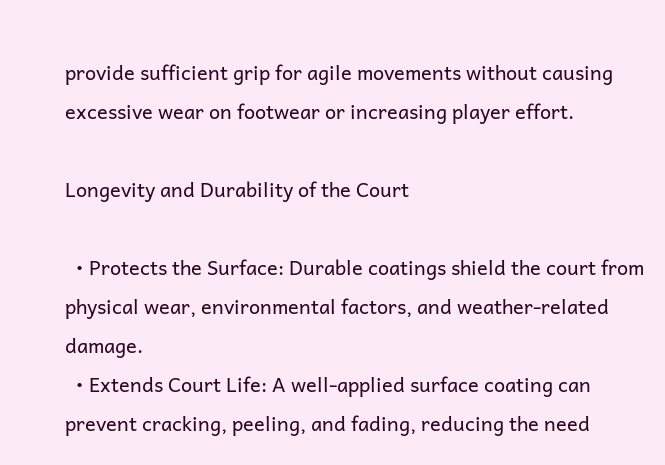provide sufficient grip for agile movements without causing excessive wear on footwear or increasing player effort.

Longevity and Durability of the Court

  • Protects the Surface: Durable coatings shield the court from physical wear, environmental factors, and weather-related damage.
  • Extends Court Life: A well-applied surface coating can prevent cracking, peeling, and fading, reducing the need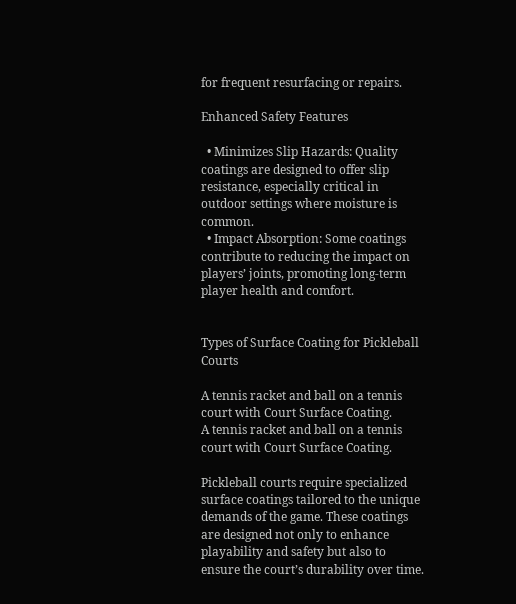for frequent resurfacing or repairs.

Enhanced Safety Features

  • Minimizes Slip Hazards: Quality coatings are designed to offer slip resistance, especially critical in outdoor settings where moisture is common.
  • Impact Absorption: Some coatings contribute to reducing the impact on players’ joints, promoting long-term player health and comfort.


Types of Surface Coating for Pickleball Courts

A tennis racket and ball on a tennis court with Court Surface Coating.
A tennis racket and ball on a tennis court with Court Surface Coating.

Pickleball courts require specialized surface coatings tailored to the unique demands of the game. These coatings are designed not only to enhance playability and safety but also to ensure the court’s durability over time.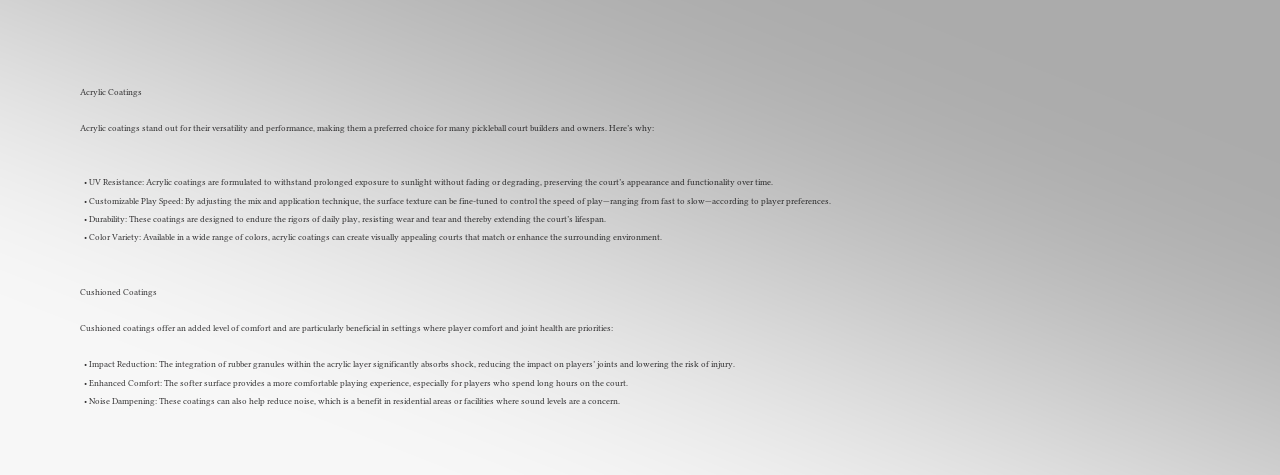Acrylic Coatings

Acrylic coatings stand out for their versatility and performance, making them a preferred choice for many pickleball court builders and owners. Here’s why:


  • UV Resistance: Acrylic coatings are formulated to withstand prolonged exposure to sunlight without fading or degrading, preserving the court’s appearance and functionality over time.
  • Customizable Play Speed: By adjusting the mix and application technique, the surface texture can be fine-tuned to control the speed of play—ranging from fast to slow—according to player preferences.
  • Durability: These coatings are designed to endure the rigors of daily play, resisting wear and tear and thereby extending the court’s lifespan.
  • Color Variety: Available in a wide range of colors, acrylic coatings can create visually appealing courts that match or enhance the surrounding environment.


Cushioned Coatings

Cushioned coatings offer an added level of comfort and are particularly beneficial in settings where player comfort and joint health are priorities:

  • Impact Reduction: The integration of rubber granules within the acrylic layer significantly absorbs shock, reducing the impact on players’ joints and lowering the risk of injury.
  • Enhanced Comfort: The softer surface provides a more comfortable playing experience, especially for players who spend long hours on the court.
  • Noise Dampening: These coatings can also help reduce noise, which is a benefit in residential areas or facilities where sound levels are a concern.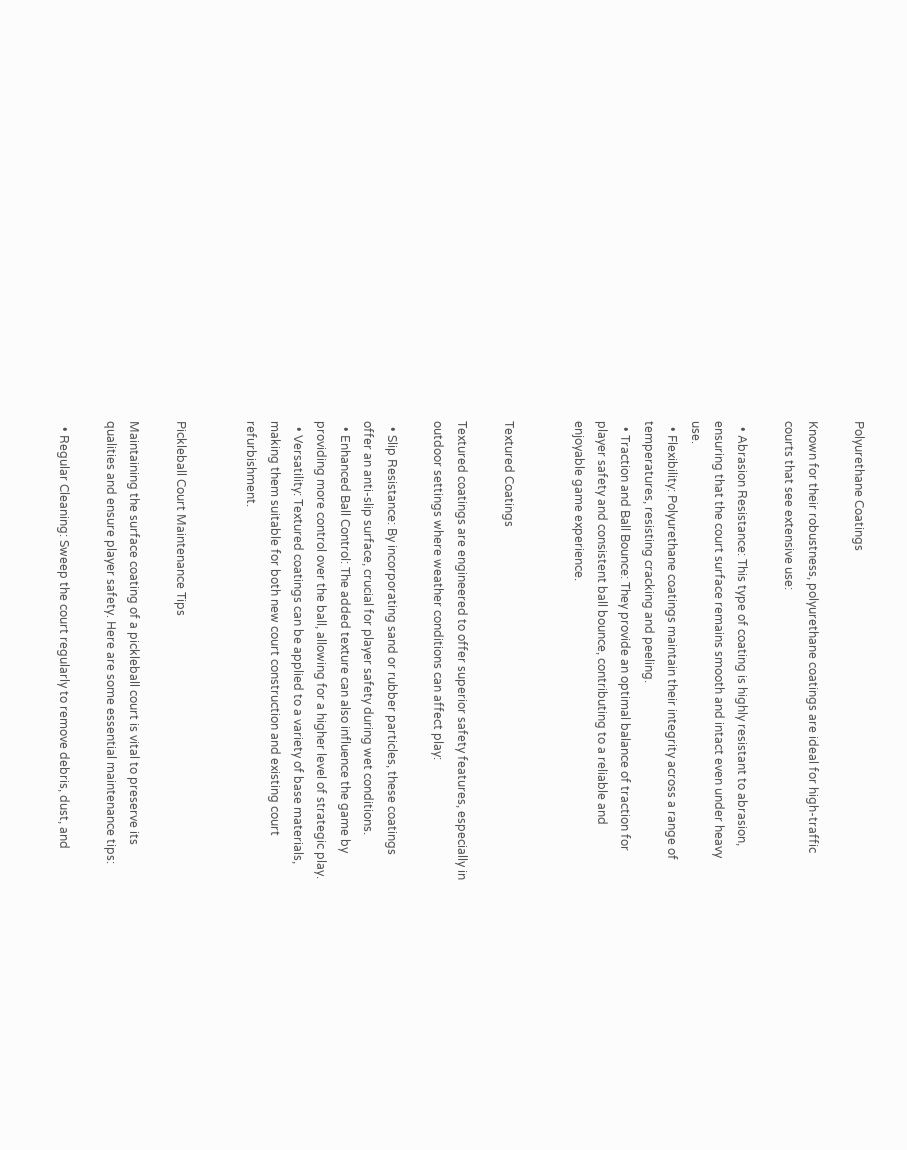Polyurethane Coatings

Known for their robustness, polyurethane coatings are ideal for high-traffic courts that see extensive use:

  • Abrasion Resistance: This type of coating is highly resistant to abrasion, ensuring that the court surface remains smooth and intact even under heavy use.
  • Flexibility: Polyurethane coatings maintain their integrity across a range of temperatures, resisting cracking and peeling.
  • Traction and Ball Bounce: They provide an optimal balance of traction for player safety and consistent ball bounce, contributing to a reliable and enjoyable game experience.


Textured Coatings

Textured coatings are engineered to offer superior safety features, especially in outdoor settings where weather conditions can affect play:

  • Slip Resistance: By incorporating sand or rubber particles, these coatings offer an anti-slip surface, crucial for player safety during wet conditions.
  • Enhanced Ball Control: The added texture can also influence the game by providing more control over the ball, allowing for a higher level of strategic play.
  • Versatility: Textured coatings can be applied to a variety of base materials, making them suitable for both new court construction and existing court refurbishment.


Pickleball Court Maintenance Tips

Maintaining the surface coating of a pickleball court is vital to preserve its qualities and ensure player safety. Here are some essential maintenance tips:

  • Regular Cleaning: Sweep the court regularly to remove debris, dust, and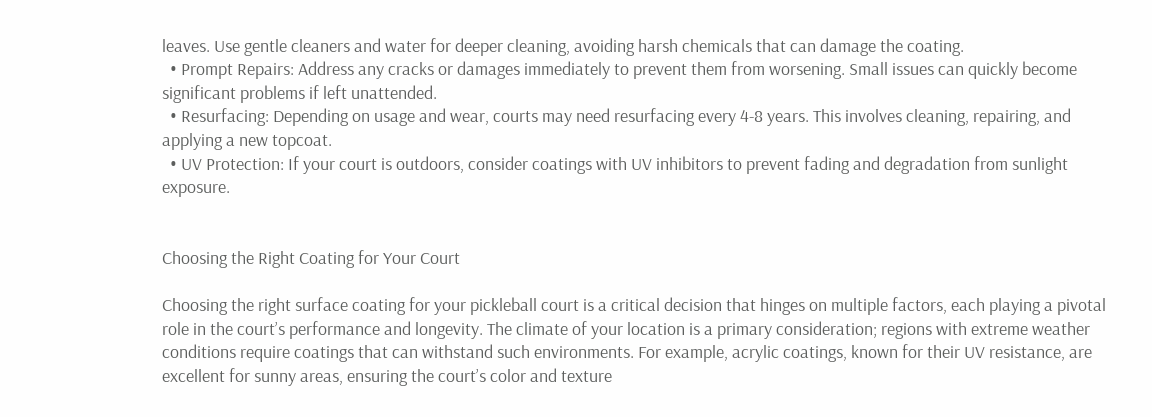leaves. Use gentle cleaners and water for deeper cleaning, avoiding harsh chemicals that can damage the coating.
  • Prompt Repairs: Address any cracks or damages immediately to prevent them from worsening. Small issues can quickly become significant problems if left unattended.
  • Resurfacing: Depending on usage and wear, courts may need resurfacing every 4-8 years. This involves cleaning, repairing, and applying a new topcoat.
  • UV Protection: If your court is outdoors, consider coatings with UV inhibitors to prevent fading and degradation from sunlight exposure.


Choosing the Right Coating for Your Court

Choosing the right surface coating for your pickleball court is a critical decision that hinges on multiple factors, each playing a pivotal role in the court’s performance and longevity. The climate of your location is a primary consideration; regions with extreme weather conditions require coatings that can withstand such environments. For example, acrylic coatings, known for their UV resistance, are excellent for sunny areas, ensuring the court’s color and texture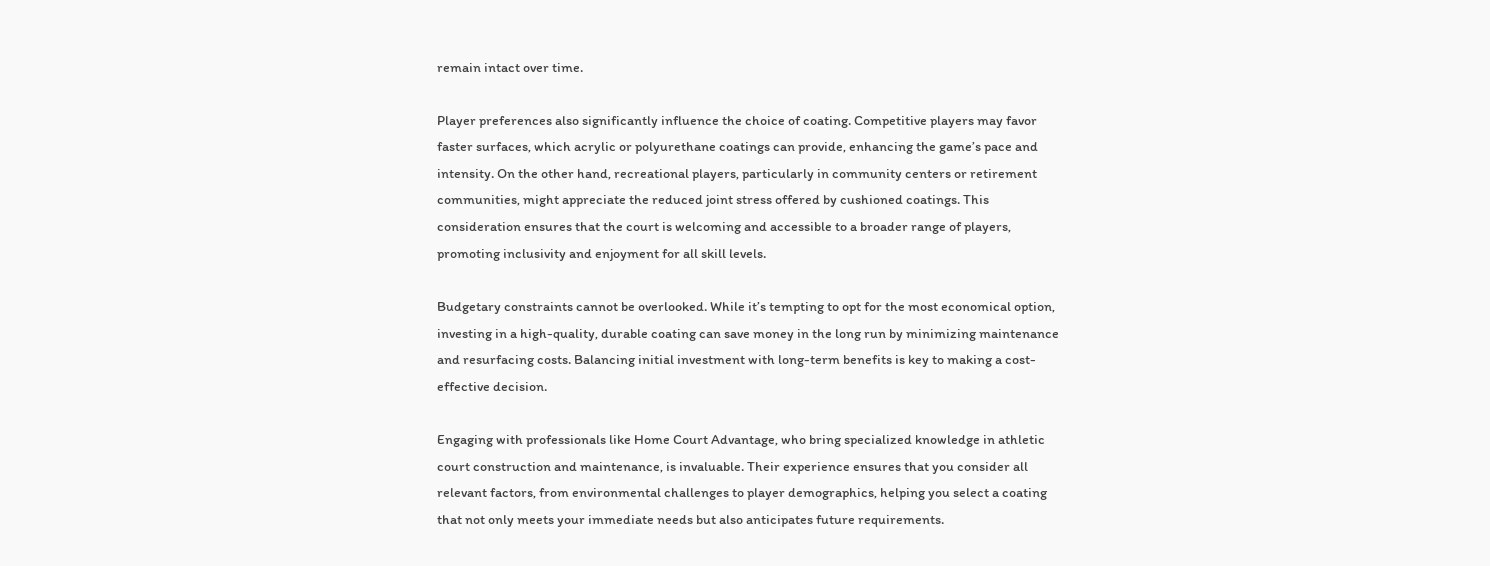remain intact over time.

Player preferences also significantly influence the choice of coating. Competitive players may favor faster surfaces, which acrylic or polyurethane coatings can provide, enhancing the game’s pace and intensity. On the other hand, recreational players, particularly in community centers or retirement communities, might appreciate the reduced joint stress offered by cushioned coatings. This consideration ensures that the court is welcoming and accessible to a broader range of players, promoting inclusivity and enjoyment for all skill levels.

Budgetary constraints cannot be overlooked. While it’s tempting to opt for the most economical option, investing in a high-quality, durable coating can save money in the long run by minimizing maintenance and resurfacing costs. Balancing initial investment with long-term benefits is key to making a cost-effective decision.

Engaging with professionals like Home Court Advantage, who bring specialized knowledge in athletic court construction and maintenance, is invaluable. Their experience ensures that you consider all relevant factors, from environmental challenges to player demographics, helping you select a coating that not only meets your immediate needs but also anticipates future requirements.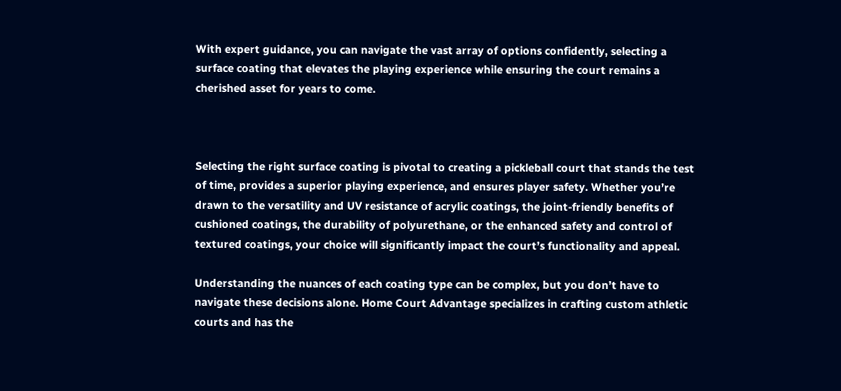With expert guidance, you can navigate the vast array of options confidently, selecting a surface coating that elevates the playing experience while ensuring the court remains a cherished asset for years to come.



Selecting the right surface coating is pivotal to creating a pickleball court that stands the test of time, provides a superior playing experience, and ensures player safety. Whether you’re drawn to the versatility and UV resistance of acrylic coatings, the joint-friendly benefits of cushioned coatings, the durability of polyurethane, or the enhanced safety and control of textured coatings, your choice will significantly impact the court’s functionality and appeal.

Understanding the nuances of each coating type can be complex, but you don’t have to navigate these decisions alone. Home Court Advantage specializes in crafting custom athletic courts and has the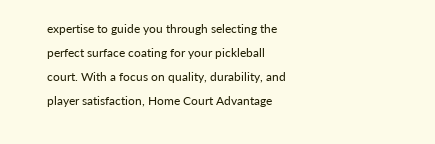expertise to guide you through selecting the perfect surface coating for your pickleball court. With a focus on quality, durability, and player satisfaction, Home Court Advantage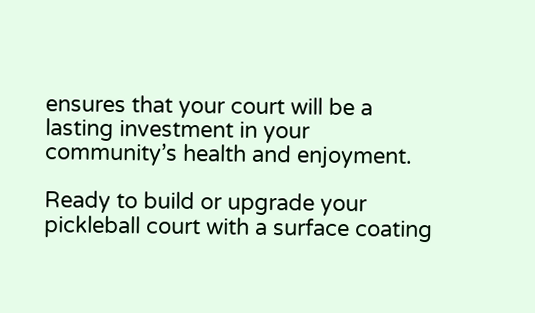ensures that your court will be a lasting investment in your community’s health and enjoyment.

Ready to build or upgrade your pickleball court with a surface coating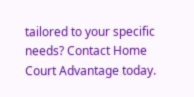tailored to your specific needs? Contact Home Court Advantage today.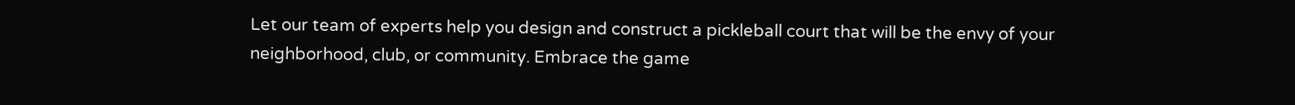Let our team of experts help you design and construct a pickleball court that will be the envy of your neighborhood, club, or community. Embrace the game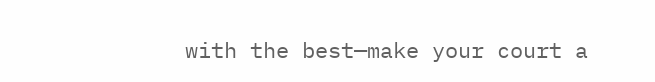with the best—make your court a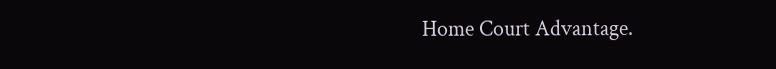Home Court Advantage.